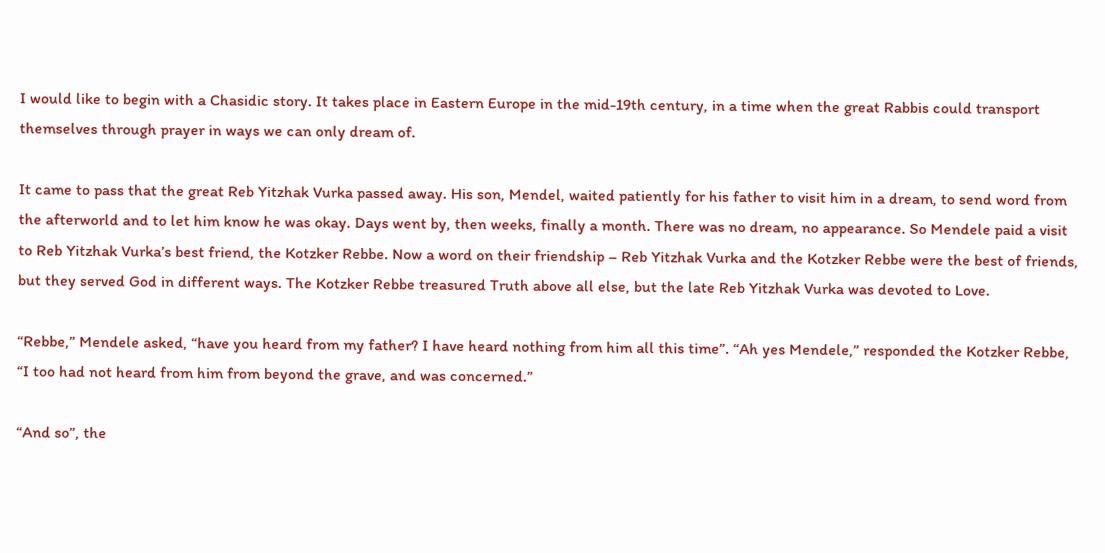I would like to begin with a Chasidic story. It takes place in Eastern Europe in the mid-19th century, in a time when the great Rabbis could transport themselves through prayer in ways we can only dream of.

It came to pass that the great Reb Yitzhak Vurka passed away. His son, Mendel, waited patiently for his father to visit him in a dream, to send word from the afterworld and to let him know he was okay. Days went by, then weeks, finally a month. There was no dream, no appearance. So Mendele paid a visit to Reb Yitzhak Vurka’s best friend, the Kotzker Rebbe. Now a word on their friendship – Reb Yitzhak Vurka and the Kotzker Rebbe were the best of friends, but they served God in different ways. The Kotzker Rebbe treasured Truth above all else, but the late Reb Yitzhak Vurka was devoted to Love.

“Rebbe,” Mendele asked, “have you heard from my father? I have heard nothing from him all this time”. “Ah yes Mendele,” responded the Kotzker Rebbe, “I too had not heard from him from beyond the grave, and was concerned.”

“And so”, the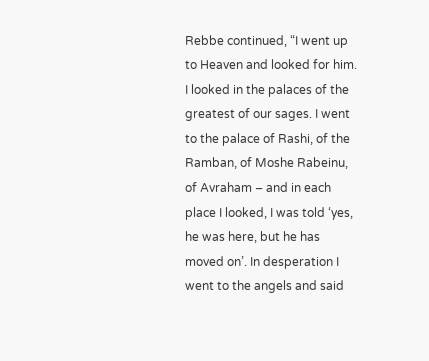Rebbe continued, “I went up to Heaven and looked for him. I looked in the palaces of the greatest of our sages. I went to the palace of Rashi, of the Ramban, of Moshe Rabeinu, of Avraham – and in each place I looked, I was told ‘yes, he was here, but he has moved on’. In desperation I went to the angels and said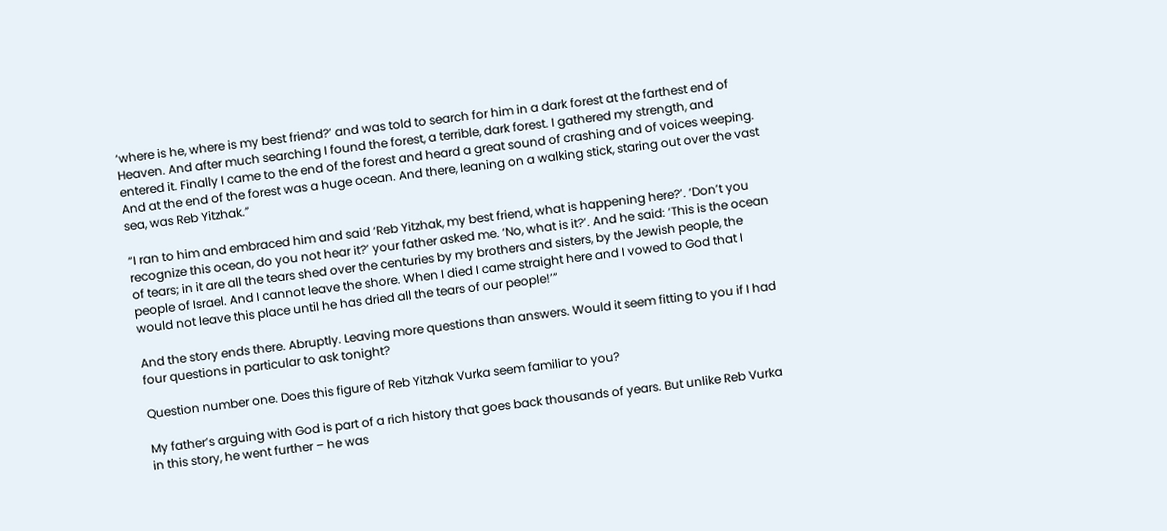‘where is he, where is my best friend?’ and was told to search for him in a dark forest at the farthest end of Heaven. And after much searching I found the forest, a terrible, dark forest. I gathered my strength, and entered it. Finally I came to the end of the forest and heard a great sound of crashing and of voices weeping. And at the end of the forest was a huge ocean. And there, leaning on a walking stick, staring out over the vast sea, was Reb Yitzhak.”

“I ran to him and embraced him and said ‘Reb Yitzhak, my best friend, what is happening here?’. ‘Don’t you recognize this ocean, do you not hear it?’ your father asked me. ‘No, what is it?’. And he said: ‘This is the ocean of tears; in it are all the tears shed over the centuries by my brothers and sisters, by the Jewish people, the people of Israel. And I cannot leave the shore. When I died I came straight here and I vowed to God that I would not leave this place until he has dried all the tears of our people!’”

And the story ends there. Abruptly. Leaving more questions than answers. Would it seem fitting to you if I had four questions in particular to ask tonight?

Question number one. Does this figure of Reb Yitzhak Vurka seem familiar to you?

My father’s arguing with God is part of a rich history that goes back thousands of years. But unlike Reb Vurka in this story, he went further – he was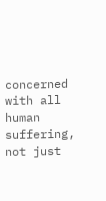concerned with all human suffering, not just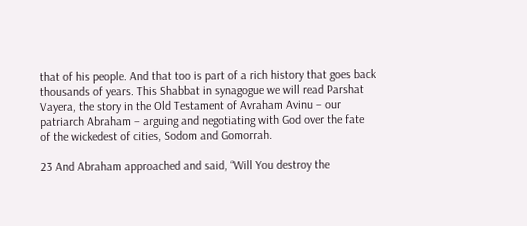that of his people. And that too is part of a rich history that goes back thousands of years. This Shabbat in synagogue we will read Parshat Vayera, the story in the Old Testament of Avraham Avinu – our patriarch Abraham – arguing and negotiating with God over the fate of the wickedest of cities, Sodom and Gomorrah.

23 And Abraham approached and said, “Will You destroy the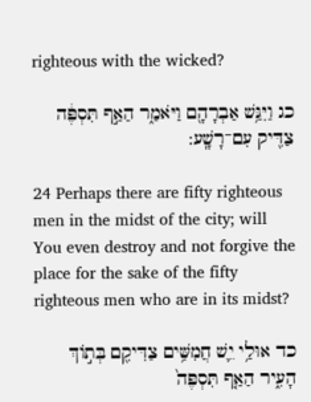righteous with the wicked?

כג וַיִּגַּ֥שׁ אַבְרָהָ֖ם וַיֹּאמַ֑ר הַאַ֣ף תִּסְפֶּ֔ה צַדִּ֖יק עִם־רָשָֽׁע:

24 Perhaps there are fifty righteous men in the midst of the city; will You even destroy and not forgive the place for the sake of the fifty righteous men who are in its midst?

כד אוּלַ֥י יֵ֛שׁ חֲמִשִּׁ֥ים צַדִּיקִ֖ם בְּת֣וֹךְ הָעִ֑יר הַאַ֤ף תִּסְפֶּה֙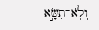וְלֹֽא־תִשָּׂ֣א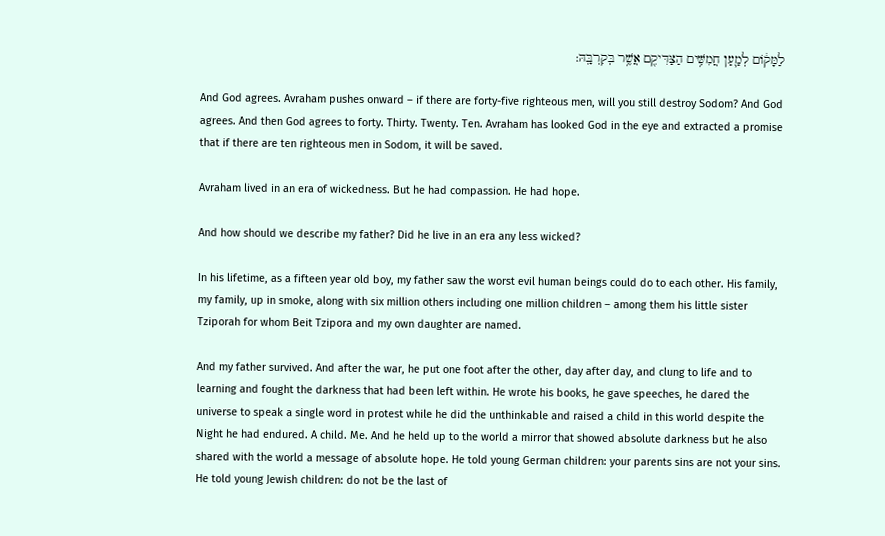לַמָּק֔וֹם לְמַ֛עַן חֲמִשִּׁ֥ים הַצַּדִּיקִ֖ם אֲשֶׁ֥ר בְּקִרְבָּֽהּ:

And God agrees. Avraham pushes onward – if there are forty-five righteous men, will you still destroy Sodom? And God agrees. And then God agrees to forty. Thirty. Twenty. Ten. Avraham has looked God in the eye and extracted a promise that if there are ten righteous men in Sodom, it will be saved.

Avraham lived in an era of wickedness. But he had compassion. He had hope.

And how should we describe my father? Did he live in an era any less wicked?

In his lifetime, as a fifteen year old boy, my father saw the worst evil human beings could do to each other. His family, my family, up in smoke, along with six million others including one million children – among them his little sister Tziporah for whom Beit Tzipora and my own daughter are named.

And my father survived. And after the war, he put one foot after the other, day after day, and clung to life and to learning and fought the darkness that had been left within. He wrote his books, he gave speeches, he dared the universe to speak a single word in protest while he did the unthinkable and raised a child in this world despite the Night he had endured. A child. Me. And he held up to the world a mirror that showed absolute darkness but he also shared with the world a message of absolute hope. He told young German children: your parents sins are not your sins. He told young Jewish children: do not be the last of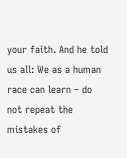your faith. And he told us all: We as a human race can learn – do not repeat the mistakes of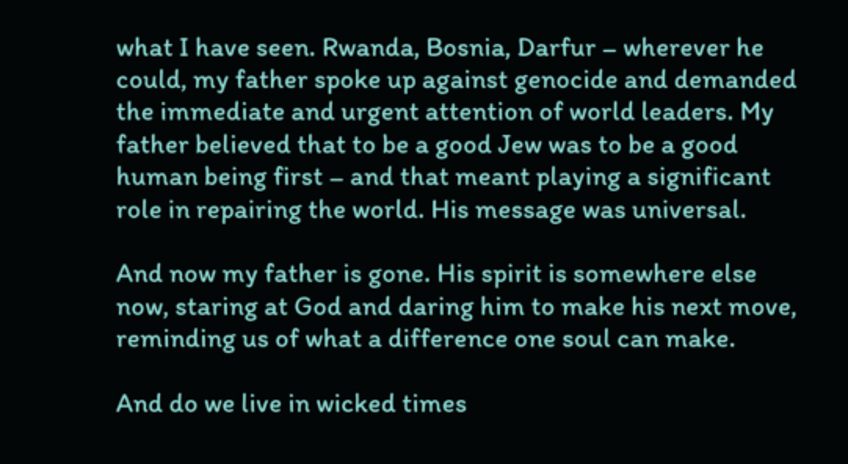what I have seen. Rwanda, Bosnia, Darfur – wherever he could, my father spoke up against genocide and demanded the immediate and urgent attention of world leaders. My father believed that to be a good Jew was to be a good human being first – and that meant playing a significant role in repairing the world. His message was universal.

And now my father is gone. His spirit is somewhere else now, staring at God and daring him to make his next move, reminding us of what a difference one soul can make.

And do we live in wicked times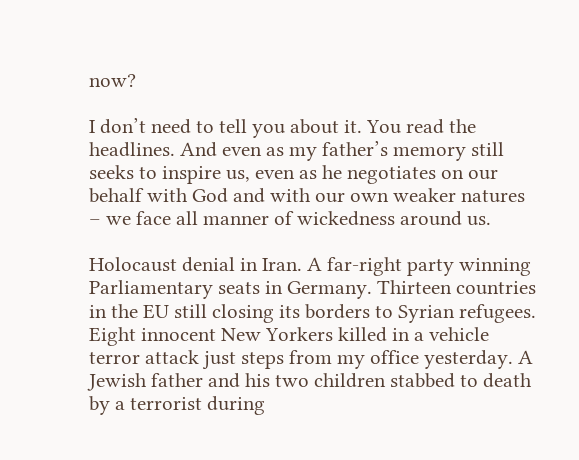now?

I don’t need to tell you about it. You read the headlines. And even as my father’s memory still seeks to inspire us, even as he negotiates on our behalf with God and with our own weaker natures – we face all manner of wickedness around us.

Holocaust denial in Iran. A far-right party winning Parliamentary seats in Germany. Thirteen countries in the EU still closing its borders to Syrian refugees. Eight innocent New Yorkers killed in a vehicle terror attack just steps from my office yesterday. A Jewish father and his two children stabbed to death by a terrorist during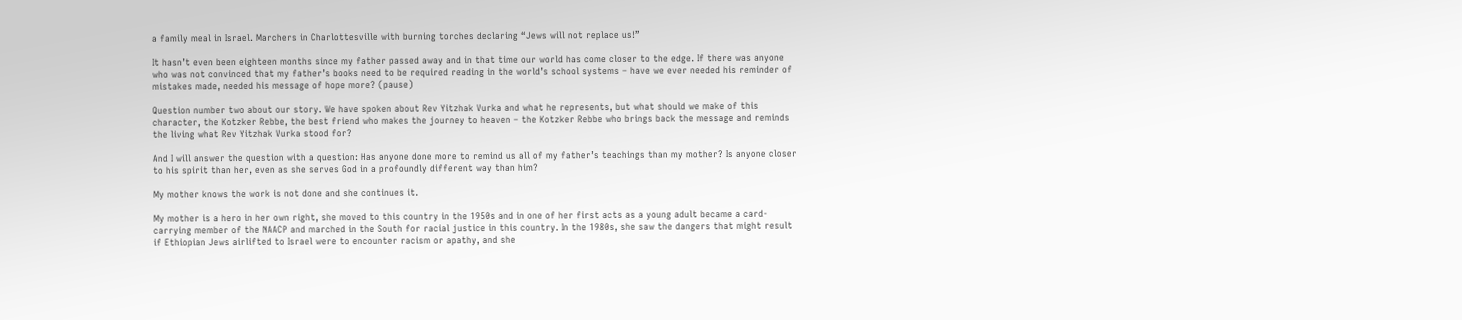a family meal in Israel. Marchers in Charlottesville with burning torches declaring “Jews will not replace us!”

It hasn’t even been eighteen months since my father passed away and in that time our world has come closer to the edge. If there was anyone who was not convinced that my father’s books need to be required reading in the world’s school systems – have we ever needed his reminder of mistakes made, needed his message of hope more? (pause)

Question number two about our story. We have spoken about Rev Yitzhak Vurka and what he represents, but what should we make of this character, the Kotzker Rebbe, the best friend who makes the journey to heaven – the Kotzker Rebbe who brings back the message and reminds the living what Rev Yitzhak Vurka stood for?

And I will answer the question with a question: Has anyone done more to remind us all of my father’s teachings than my mother? Is anyone closer to his spirit than her, even as she serves God in a profoundly different way than him?

My mother knows the work is not done and she continues it.

My mother is a hero in her own right, she moved to this country in the 1950s and in one of her first acts as a young adult became a card-carrying member of the NAACP and marched in the South for racial justice in this country. In the 1980s, she saw the dangers that might result if Ethiopian Jews airlifted to Israel were to encounter racism or apathy, and she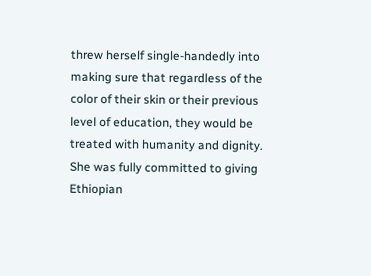threw herself single-handedly into making sure that regardless of the color of their skin or their previous level of education, they would be treated with humanity and dignity. She was fully committed to giving Ethiopian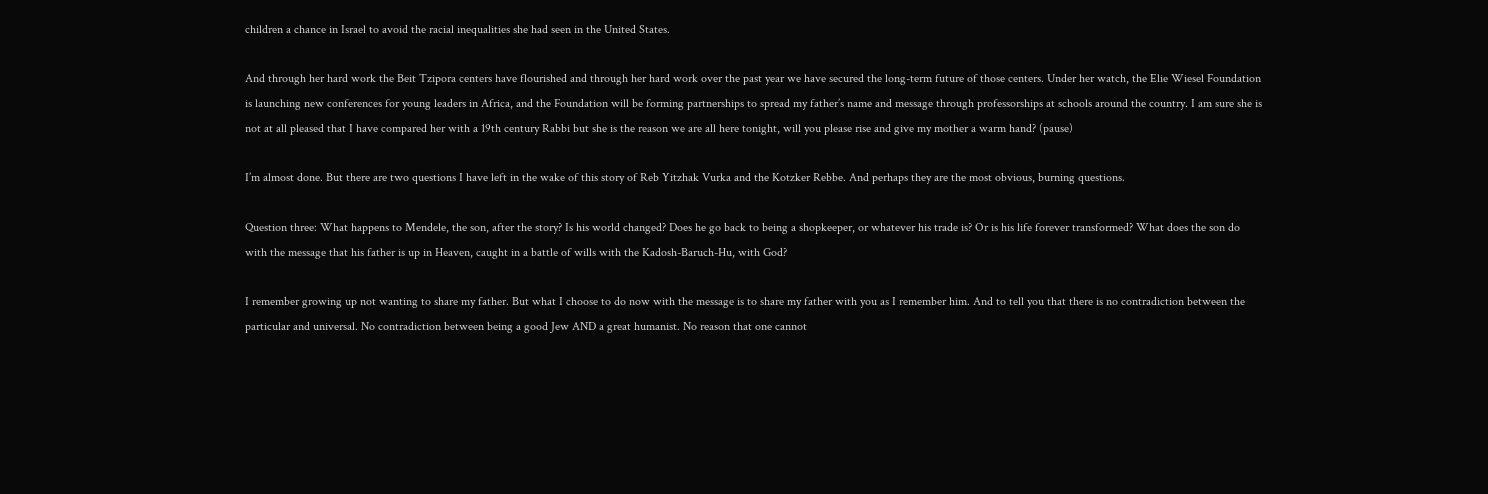children a chance in Israel to avoid the racial inequalities she had seen in the United States.

And through her hard work the Beit Tzipora centers have flourished and through her hard work over the past year we have secured the long-term future of those centers. Under her watch, the Elie Wiesel Foundation is launching new conferences for young leaders in Africa, and the Foundation will be forming partnerships to spread my father’s name and message through professorships at schools around the country. I am sure she is not at all pleased that I have compared her with a 19th century Rabbi but she is the reason we are all here tonight, will you please rise and give my mother a warm hand? (pause)

I’m almost done. But there are two questions I have left in the wake of this story of Reb Yitzhak Vurka and the Kotzker Rebbe. And perhaps they are the most obvious, burning questions.

Question three: What happens to Mendele, the son, after the story? Is his world changed? Does he go back to being a shopkeeper, or whatever his trade is? Or is his life forever transformed? What does the son do with the message that his father is up in Heaven, caught in a battle of wills with the Kadosh-Baruch-Hu, with God?

I remember growing up not wanting to share my father. But what I choose to do now with the message is to share my father with you as I remember him. And to tell you that there is no contradiction between the particular and universal. No contradiction between being a good Jew AND a great humanist. No reason that one cannot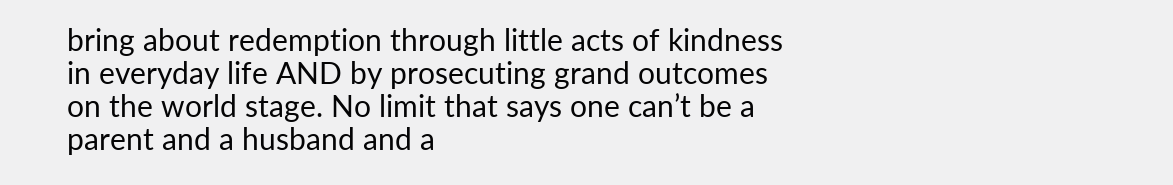bring about redemption through little acts of kindness in everyday life AND by prosecuting grand outcomes on the world stage. No limit that says one can’t be a parent and a husband and a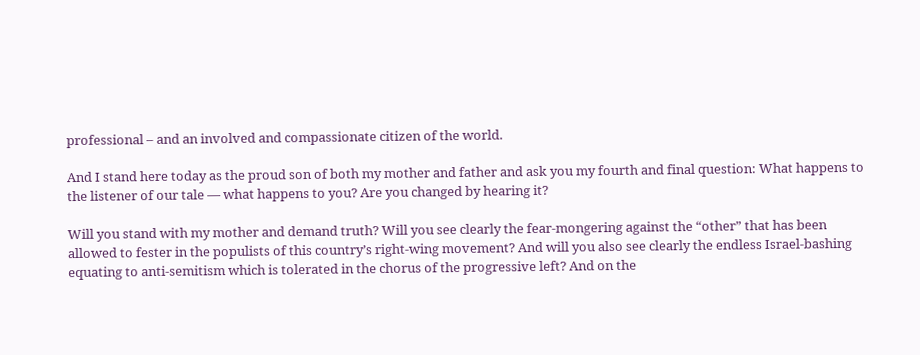professional – and an involved and compassionate citizen of the world.

And I stand here today as the proud son of both my mother and father and ask you my fourth and final question: What happens to the listener of our tale — what happens to you? Are you changed by hearing it?

Will you stand with my mother and demand truth? Will you see clearly the fear-mongering against the “other” that has been allowed to fester in the populists of this country’s right-wing movement? And will you also see clearly the endless Israel-bashing equating to anti-semitism which is tolerated in the chorus of the progressive left? And on the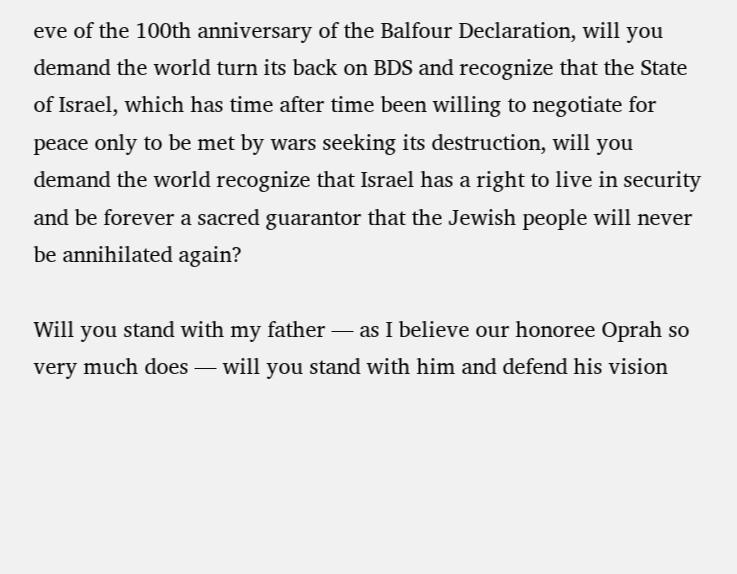eve of the 100th anniversary of the Balfour Declaration, will you demand the world turn its back on BDS and recognize that the State of Israel, which has time after time been willing to negotiate for peace only to be met by wars seeking its destruction, will you demand the world recognize that Israel has a right to live in security and be forever a sacred guarantor that the Jewish people will never be annihilated again?

Will you stand with my father — as I believe our honoree Oprah so very much does — will you stand with him and defend his vision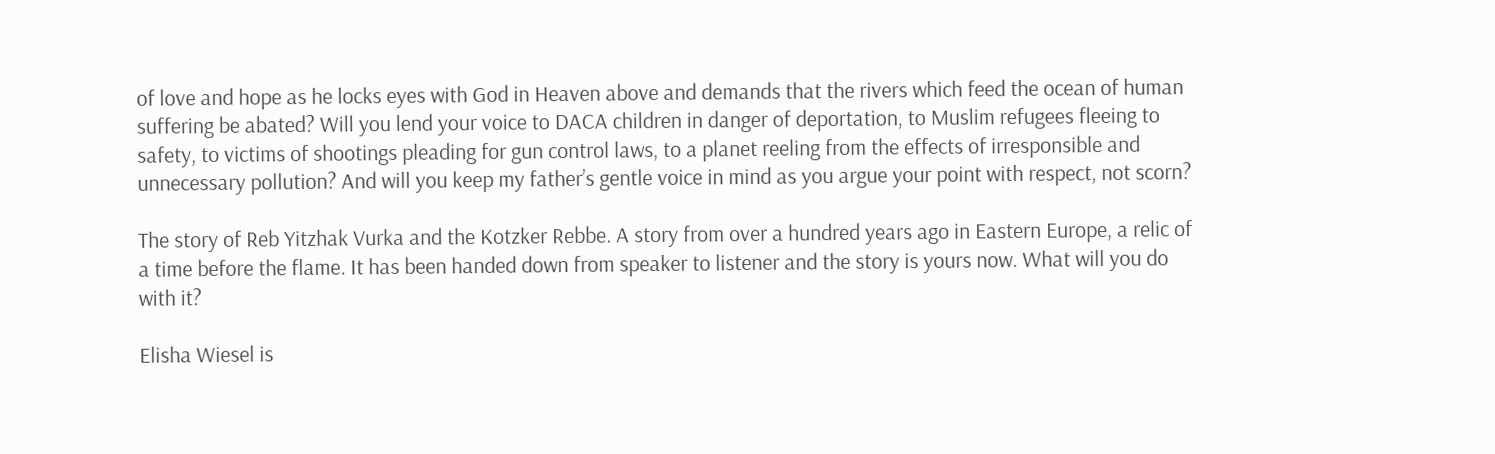of love and hope as he locks eyes with God in Heaven above and demands that the rivers which feed the ocean of human suffering be abated? Will you lend your voice to DACA children in danger of deportation, to Muslim refugees fleeing to safety, to victims of shootings pleading for gun control laws, to a planet reeling from the effects of irresponsible and unnecessary pollution? And will you keep my father’s gentle voice in mind as you argue your point with respect, not scorn?

The story of Reb Yitzhak Vurka and the Kotzker Rebbe. A story from over a hundred years ago in Eastern Europe, a relic of a time before the flame. It has been handed down from speaker to listener and the story is yours now. What will you do with it?

Elisha Wiesel is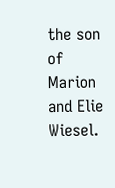the son of Marion and Elie Wiesel.